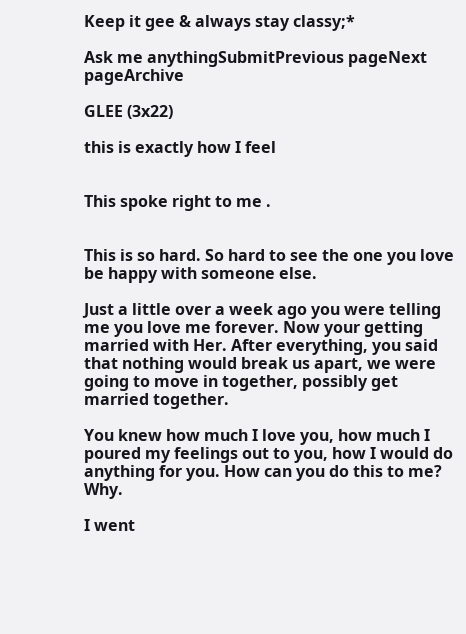Keep it gee & always stay classy;*

Ask me anythingSubmitPrevious pageNext pageArchive

GLEE (3x22)

this is exactly how I feel


This spoke right to me .


This is so hard. So hard to see the one you love be happy with someone else.

Just a little over a week ago you were telling me you love me forever. Now your getting married with Her. After everything, you said that nothing would break us apart, we were going to move in together, possibly get married together.

You knew how much I love you, how much I poured my feelings out to you, how I would do anything for you. How can you do this to me? Why.

I went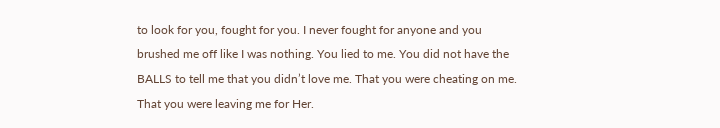to look for you, fought for you. I never fought for anyone and you brushed me off like I was nothing. You lied to me. You did not have the BALLS to tell me that you didn’t love me. That you were cheating on me. That you were leaving me for Her.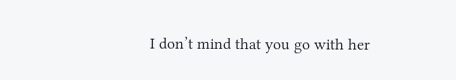I don’t mind that you go with her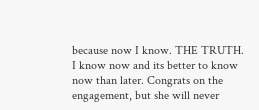because now I know. THE TRUTH. I know now and its better to know now than later. Congrats on the engagement, but she will never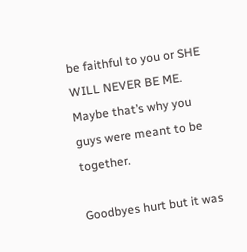be faithful to you or SHE WILL NEVER BE ME. Maybe that’s why you guys were meant to be together.

Goodbyes hurt but it was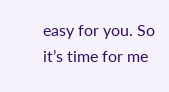easy for you. So it’s time for me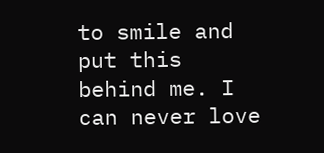to smile and put this behind me. I can never love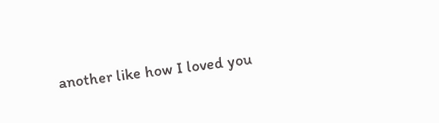another like how I loved you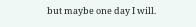but maybe one day I will.